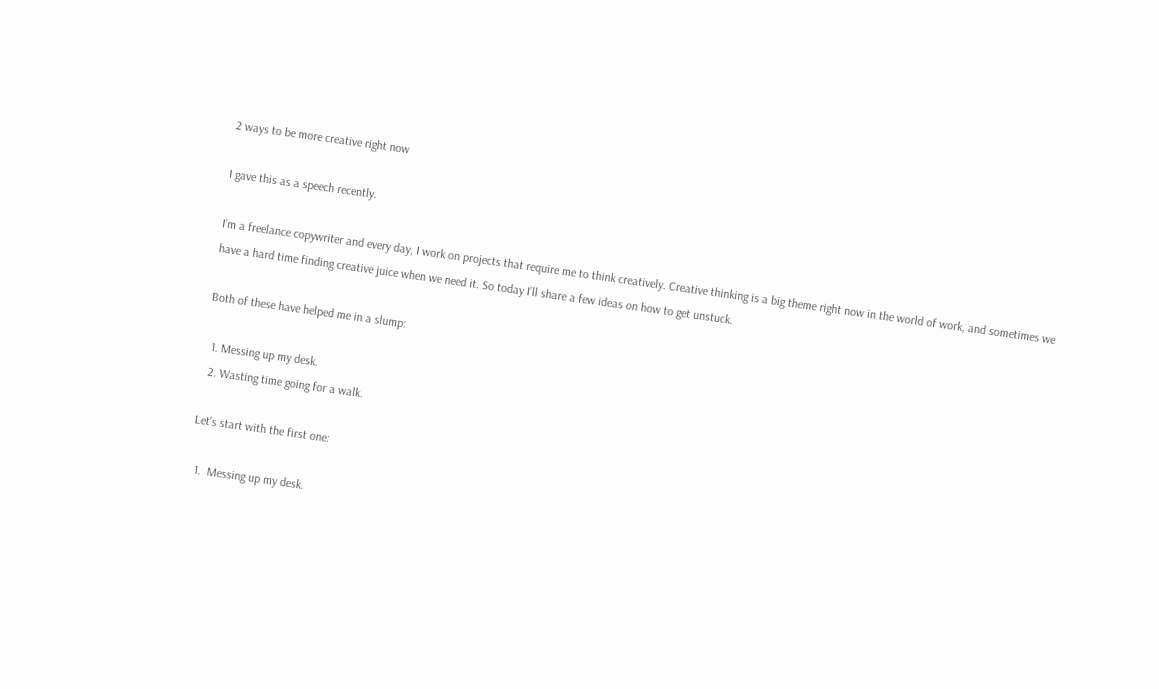2 ways to be more creative right now

I gave this as a speech recently.

I’m a freelance copywriter and every day, I work on projects that require me to think creatively. Creative thinking is a big theme right now in the world of work, and sometimes we have a hard time finding creative juice when we need it. So today I’ll share a few ideas on how to get unstuck.

Both of these have helped me in a slump:

  1. Messing up my desk.
  2. Wasting time going for a walk.

Let’s start with the first one:

  1.  Messing up my desk.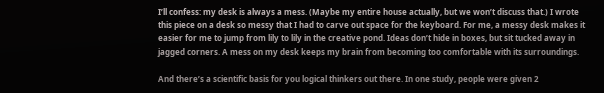I’ll confess: my desk is always a mess. (Maybe my entire house actually, but we won’t discuss that.) I wrote this piece on a desk so messy that I had to carve out space for the keyboard. For me, a messy desk makes it easier for me to jump from lily to lily in the creative pond. Ideas don’t hide in boxes, but sit tucked away in jagged corners. A mess on my desk keeps my brain from becoming too comfortable with its surroundings.

And there’s a scientific basis for you logical thinkers out there. In one study, people were given 2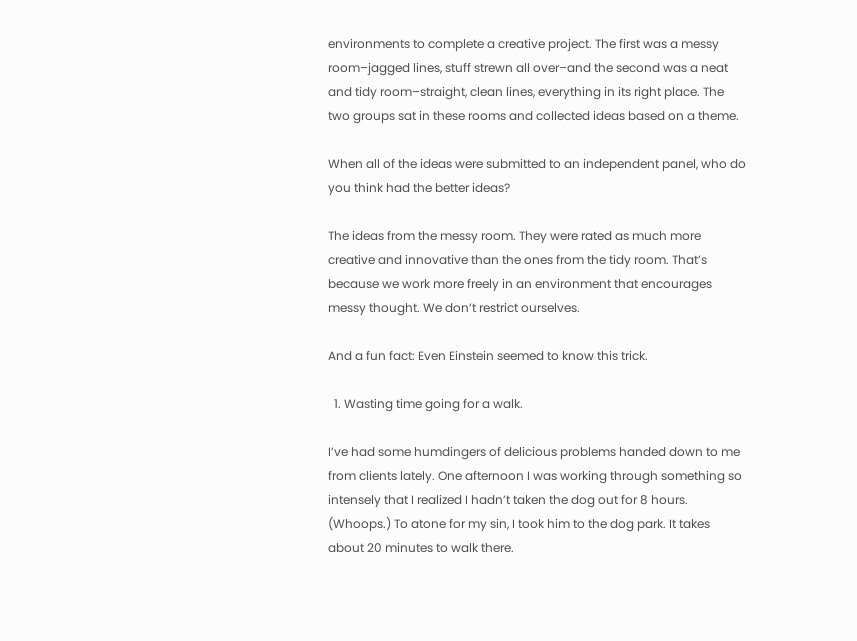environments to complete a creative project. The first was a messy room–jagged lines, stuff strewn all over–and the second was a neat and tidy room–straight, clean lines, everything in its right place. The two groups sat in these rooms and collected ideas based on a theme.

When all of the ideas were submitted to an independent panel, who do you think had the better ideas?

The ideas from the messy room. They were rated as much more creative and innovative than the ones from the tidy room. That’s because we work more freely in an environment that encourages messy thought. We don’t restrict ourselves.

And a fun fact: Even Einstein seemed to know this trick.

  1. Wasting time going for a walk.

I’ve had some humdingers of delicious problems handed down to me from clients lately. One afternoon I was working through something so intensely that I realized I hadn’t taken the dog out for 8 hours. (Whoops.) To atone for my sin, I took him to the dog park. It takes about 20 minutes to walk there.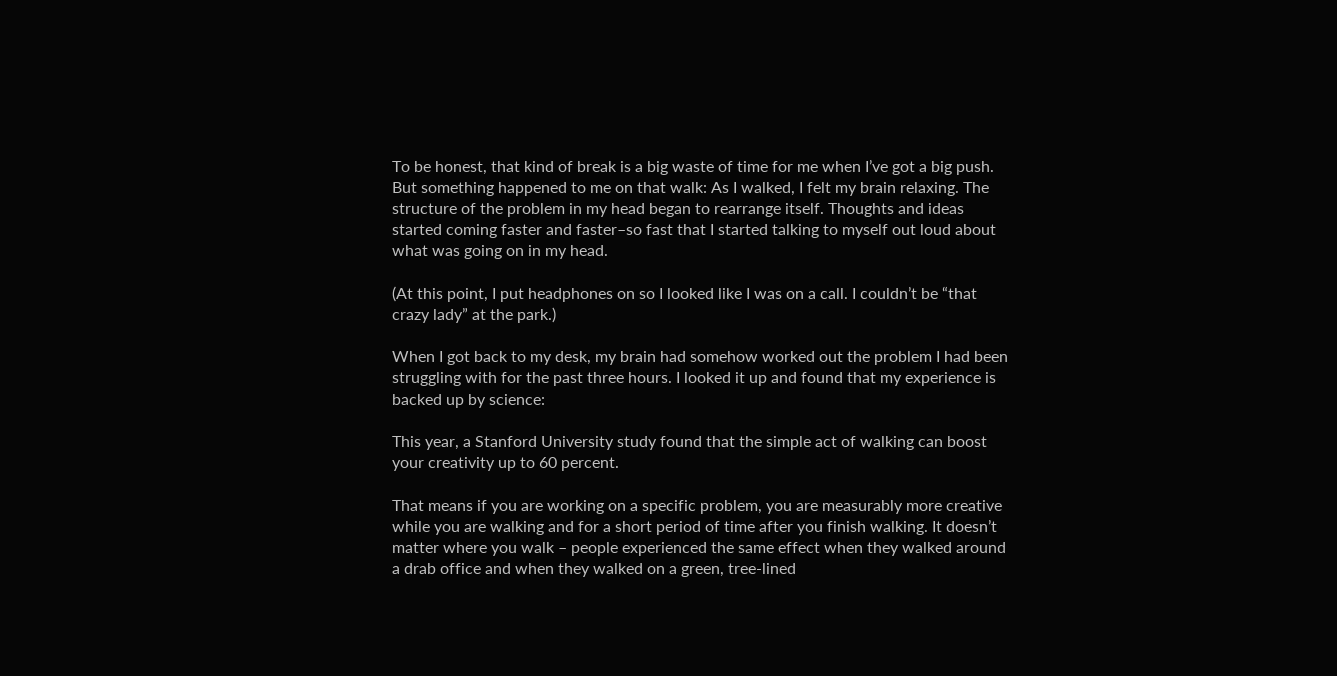To be honest, that kind of break is a big waste of time for me when I’ve got a big push. But something happened to me on that walk: As I walked, I felt my brain relaxing. The structure of the problem in my head began to rearrange itself. Thoughts and ideas started coming faster and faster–so fast that I started talking to myself out loud about what was going on in my head.

(At this point, I put headphones on so I looked like I was on a call. I couldn’t be “that crazy lady” at the park.)

When I got back to my desk, my brain had somehow worked out the problem I had been struggling with for the past three hours. I looked it up and found that my experience is backed up by science:

This year, a Stanford University study found that the simple act of walking can boost your creativity up to 60 percent.

That means if you are working on a specific problem, you are measurably more creative while you are walking and for a short period of time after you finish walking. It doesn’t matter where you walk – people experienced the same effect when they walked around a drab office and when they walked on a green, tree-lined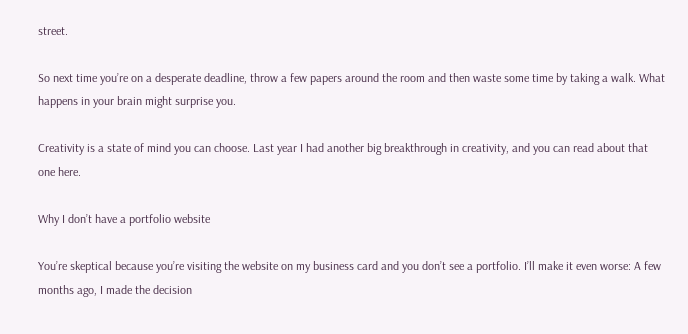street.

So next time you’re on a desperate deadline, throw a few papers around the room and then waste some time by taking a walk. What happens in your brain might surprise you.

Creativity is a state of mind you can choose. Last year I had another big breakthrough in creativity, and you can read about that one here.

Why I don’t have a portfolio website

You’re skeptical because you’re visiting the website on my business card and you don’t see a portfolio. I’ll make it even worse: A few months ago, I made the decision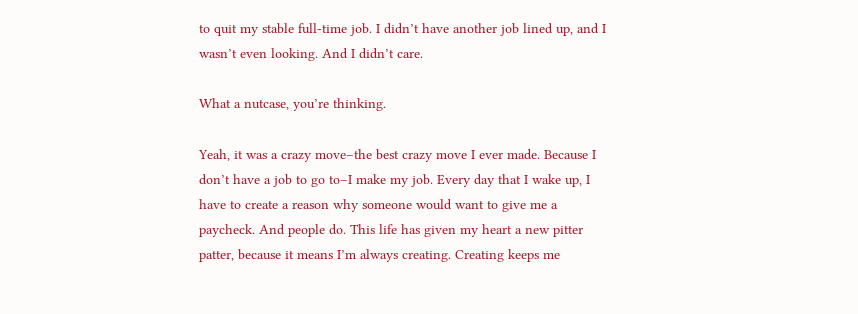to quit my stable full-time job. I didn’t have another job lined up, and I wasn’t even looking. And I didn’t care.

What a nutcase, you’re thinking.

Yeah, it was a crazy move–the best crazy move I ever made. Because I don’t have a job to go to–I make my job. Every day that I wake up, I have to create a reason why someone would want to give me a paycheck. And people do. This life has given my heart a new pitter patter, because it means I’m always creating. Creating keeps me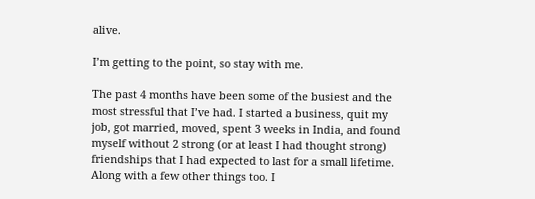alive.

I’m getting to the point, so stay with me.

The past 4 months have been some of the busiest and the most stressful that I’ve had. I started a business, quit my job, got married, moved, spent 3 weeks in India, and found myself without 2 strong (or at least I had thought strong) friendships that I had expected to last for a small lifetime. Along with a few other things too. I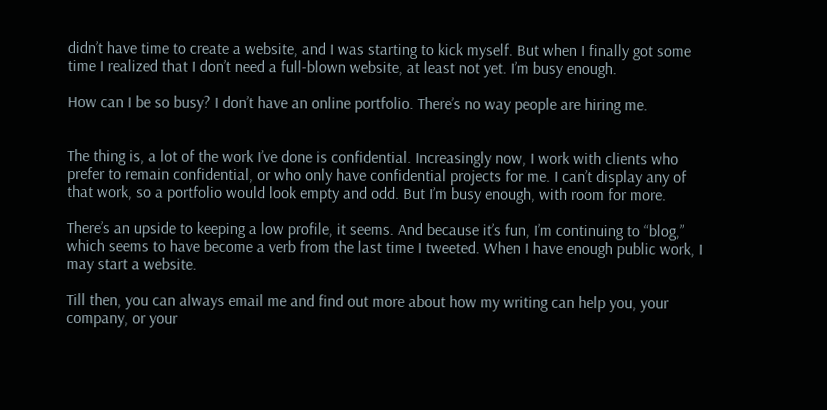didn’t have time to create a website, and I was starting to kick myself. But when I finally got some time I realized that I don’t need a full-blown website, at least not yet. I’m busy enough.

How can I be so busy? I don’t have an online portfolio. There’s no way people are hiring me.


The thing is, a lot of the work I’ve done is confidential. Increasingly now, I work with clients who prefer to remain confidential, or who only have confidential projects for me. I can’t display any of that work, so a portfolio would look empty and odd. But I’m busy enough, with room for more.

There’s an upside to keeping a low profile, it seems. And because it’s fun, I’m continuing to “blog,” which seems to have become a verb from the last time I tweeted. When I have enough public work, I may start a website.

Till then, you can always email me and find out more about how my writing can help you, your company, or your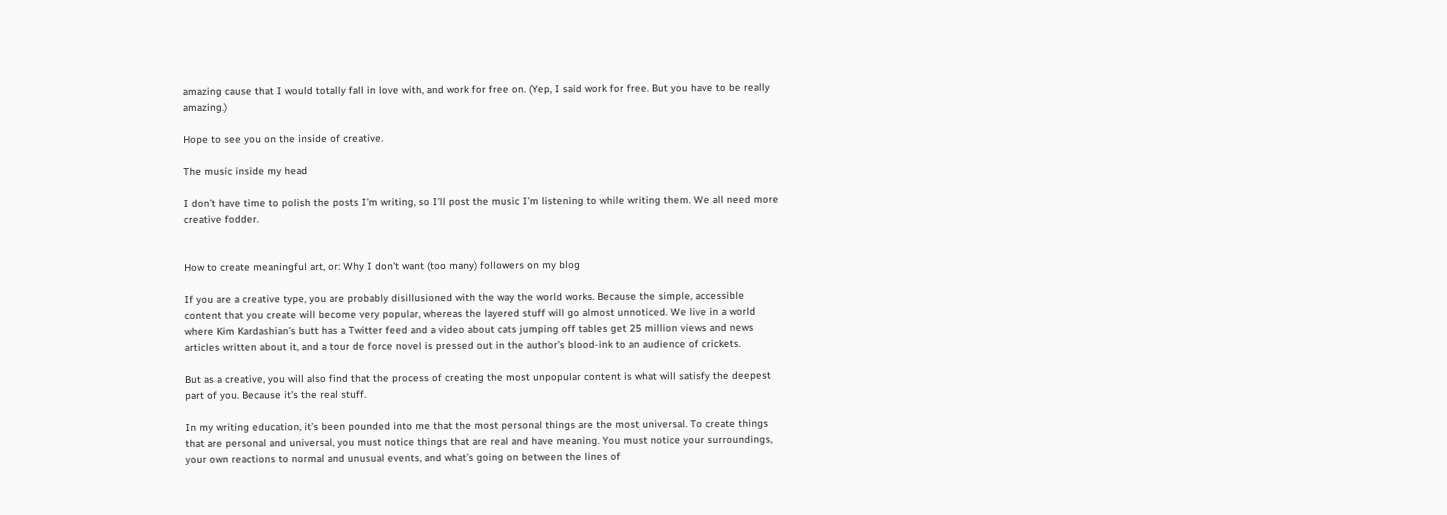amazing cause that I would totally fall in love with, and work for free on. (Yep, I said work for free. But you have to be really amazing.)

Hope to see you on the inside of creative.

The music inside my head

I don’t have time to polish the posts I’m writing, so I’ll post the music I’m listening to while writing them. We all need more creative fodder.


How to create meaningful art, or: Why I don’t want (too many) followers on my blog

If you are a creative type, you are probably disillusioned with the way the world works. Because the simple, accessible content that you create will become very popular, whereas the layered stuff will go almost unnoticed. We live in a world where Kim Kardashian’s butt has a Twitter feed and a video about cats jumping off tables get 25 million views and news articles written about it, and a tour de force novel is pressed out in the author’s blood-ink to an audience of crickets.

But as a creative, you will also find that the process of creating the most unpopular content is what will satisfy the deepest part of you. Because it’s the real stuff.

In my writing education, it’s been pounded into me that the most personal things are the most universal. To create things that are personal and universal, you must notice things that are real and have meaning. You must notice your surroundings, your own reactions to normal and unusual events, and what’s going on between the lines of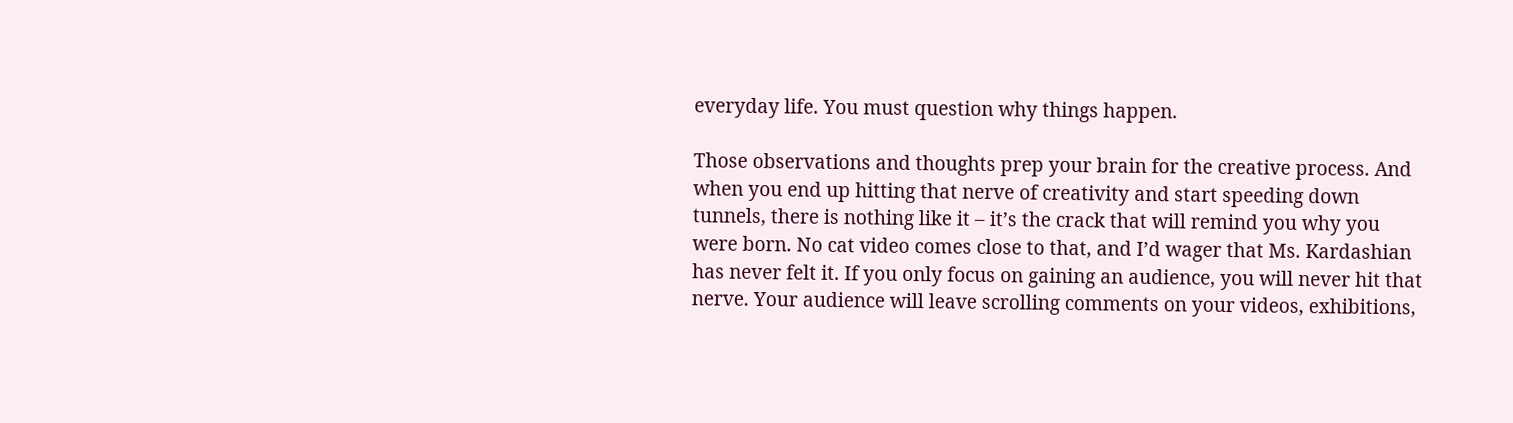everyday life. You must question why things happen.

Those observations and thoughts prep your brain for the creative process. And when you end up hitting that nerve of creativity and start speeding down tunnels, there is nothing like it – it’s the crack that will remind you why you were born. No cat video comes close to that, and I’d wager that Ms. Kardashian has never felt it. If you only focus on gaining an audience, you will never hit that nerve. Your audience will leave scrolling comments on your videos, exhibitions,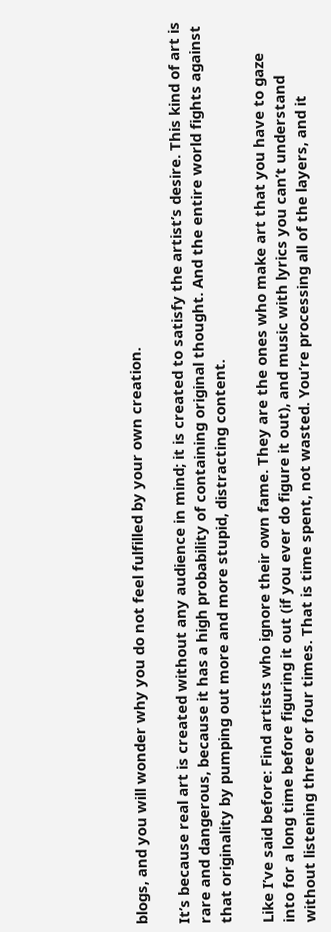blogs, and you will wonder why you do not feel fulfilled by your own creation.

It’s because real art is created without any audience in mind; it is created to satisfy the artist’s desire. This kind of art is rare and dangerous, because it has a high probability of containing original thought. And the entire world fights against that originality by pumping out more and more stupid, distracting content.

Like I’ve said before: Find artists who ignore their own fame. They are the ones who make art that you have to gaze into for a long time before figuring it out (if you ever do figure it out), and music with lyrics you can’t understand without listening three or four times. That is time spent, not wasted. You’re processing all of the layers, and it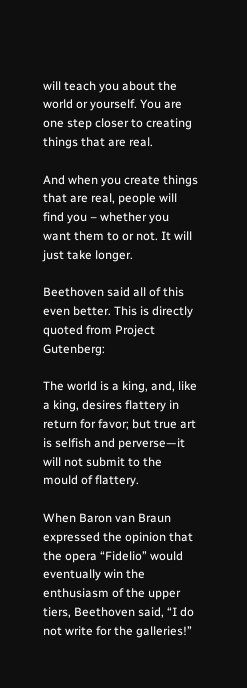will teach you about the world or yourself. You are one step closer to creating things that are real.

And when you create things that are real, people will find you – whether you want them to or not. It will just take longer.

Beethoven said all of this even better. This is directly quoted from Project Gutenberg:

The world is a king, and, like a king, desires flattery in return for favor; but true art is selfish and perverse—it will not submit to the mould of flattery.

When Baron van Braun expressed the opinion that the opera “Fidelio” would eventually win the enthusiasm of the upper tiers, Beethoven said, “I do not write for the galleries!”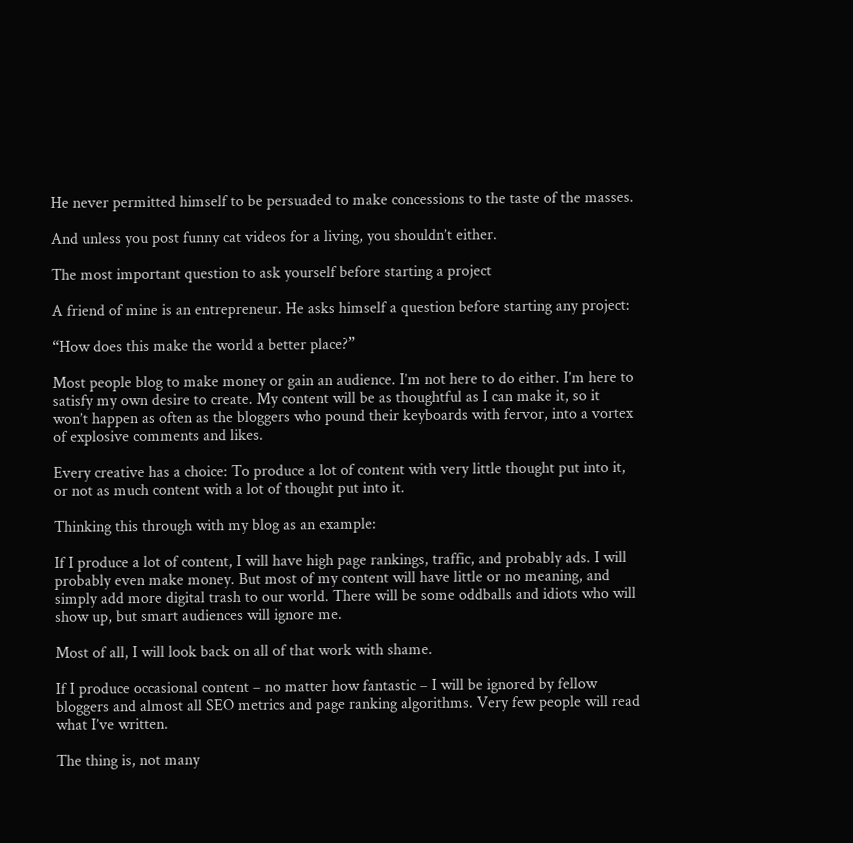He never permitted himself to be persuaded to make concessions to the taste of the masses.

And unless you post funny cat videos for a living, you shouldn’t either.

The most important question to ask yourself before starting a project

A friend of mine is an entrepreneur. He asks himself a question before starting any project:

“How does this make the world a better place?”

Most people blog to make money or gain an audience. I’m not here to do either. I’m here to satisfy my own desire to create. My content will be as thoughtful as I can make it, so it won’t happen as often as the bloggers who pound their keyboards with fervor, into a vortex of explosive comments and likes.

Every creative has a choice: To produce a lot of content with very little thought put into it, or not as much content with a lot of thought put into it.

Thinking this through with my blog as an example:

If I produce a lot of content, I will have high page rankings, traffic, and probably ads. I will probably even make money. But most of my content will have little or no meaning, and simply add more digital trash to our world. There will be some oddballs and idiots who will show up, but smart audiences will ignore me.

Most of all, I will look back on all of that work with shame.

If I produce occasional content – no matter how fantastic – I will be ignored by fellow bloggers and almost all SEO metrics and page ranking algorithms. Very few people will read what I’ve written.

The thing is, not many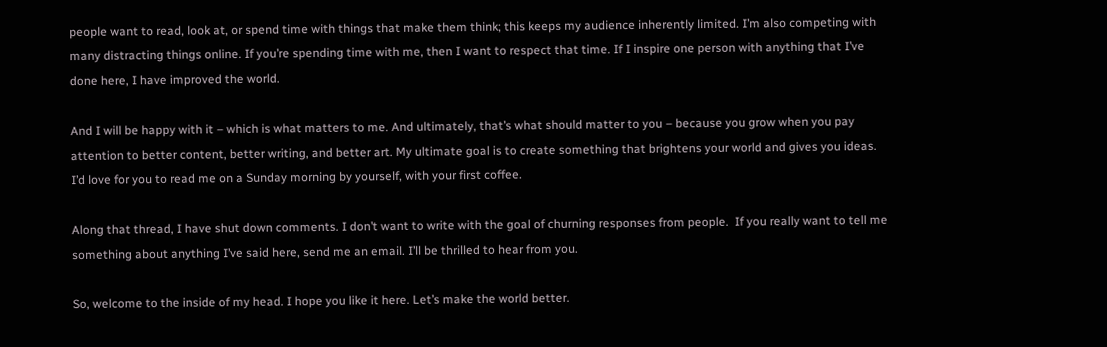people want to read, look at, or spend time with things that make them think; this keeps my audience inherently limited. I’m also competing with many distracting things online. If you’re spending time with me, then I want to respect that time. If I inspire one person with anything that I’ve done here, I have improved the world.

And I will be happy with it – which is what matters to me. And ultimately, that’s what should matter to you – because you grow when you pay attention to better content, better writing, and better art. My ultimate goal is to create something that brightens your world and gives you ideas. I’d love for you to read me on a Sunday morning by yourself, with your first coffee.

Along that thread, I have shut down comments. I don’t want to write with the goal of churning responses from people.  If you really want to tell me something about anything I’ve said here, send me an email. I’ll be thrilled to hear from you.

So, welcome to the inside of my head. I hope you like it here. Let’s make the world better.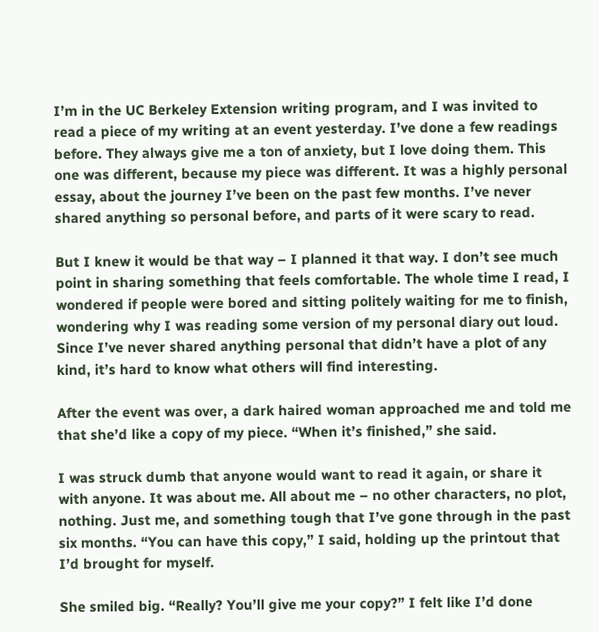I’m in the UC Berkeley Extension writing program, and I was invited to read a piece of my writing at an event yesterday. I’ve done a few readings before. They always give me a ton of anxiety, but I love doing them. This one was different, because my piece was different. It was a highly personal essay, about the journey I’ve been on the past few months. I’ve never shared anything so personal before, and parts of it were scary to read.

But I knew it would be that way – I planned it that way. I don’t see much point in sharing something that feels comfortable. The whole time I read, I wondered if people were bored and sitting politely waiting for me to finish, wondering why I was reading some version of my personal diary out loud. Since I’ve never shared anything personal that didn’t have a plot of any kind, it’s hard to know what others will find interesting.

After the event was over, a dark haired woman approached me and told me that she’d like a copy of my piece. “When it’s finished,” she said.

I was struck dumb that anyone would want to read it again, or share it with anyone. It was about me. All about me – no other characters, no plot, nothing. Just me, and something tough that I’ve gone through in the past six months. “You can have this copy,” I said, holding up the printout that I’d brought for myself.

She smiled big. “Really? You’ll give me your copy?” I felt like I’d done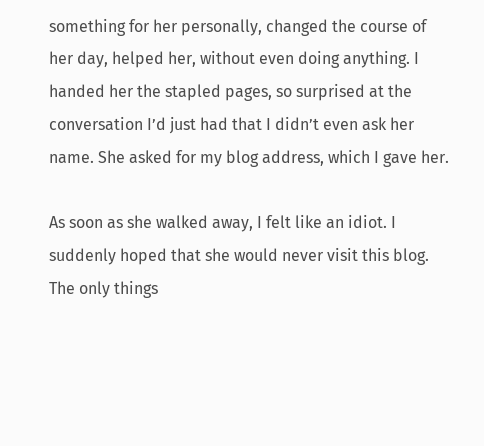something for her personally, changed the course of her day, helped her, without even doing anything. I handed her the stapled pages, so surprised at the conversation I’d just had that I didn’t even ask her name. She asked for my blog address, which I gave her.

As soon as she walked away, I felt like an idiot. I suddenly hoped that she would never visit this blog. The only things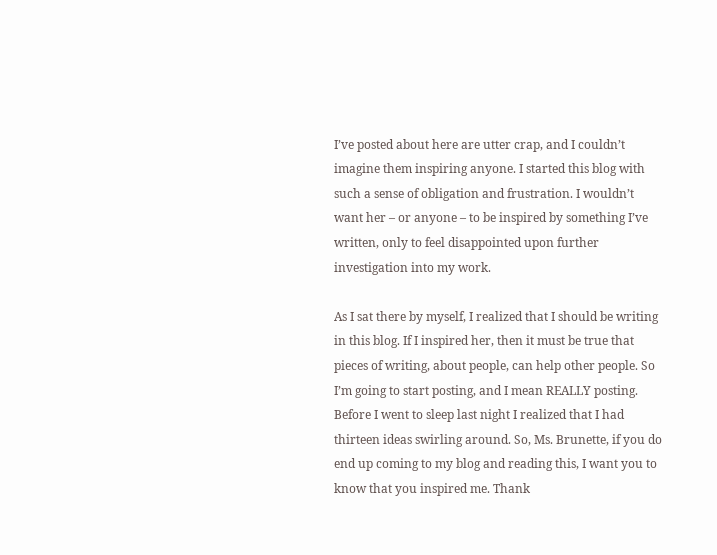I’ve posted about here are utter crap, and I couldn’t imagine them inspiring anyone. I started this blog with such a sense of obligation and frustration. I wouldn’t want her – or anyone – to be inspired by something I’ve written, only to feel disappointed upon further investigation into my work.

As I sat there by myself, I realized that I should be writing in this blog. If I inspired her, then it must be true that pieces of writing, about people, can help other people. So I’m going to start posting, and I mean REALLY posting. Before I went to sleep last night I realized that I had thirteen ideas swirling around. So, Ms. Brunette, if you do end up coming to my blog and reading this, I want you to know that you inspired me. Thank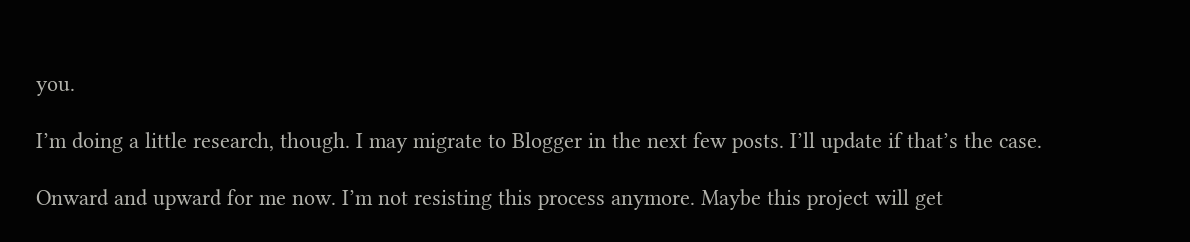you.

I’m doing a little research, though. I may migrate to Blogger in the next few posts. I’ll update if that’s the case.

Onward and upward for me now. I’m not resisting this process anymore. Maybe this project will get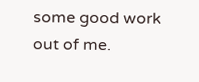some good work out of me.